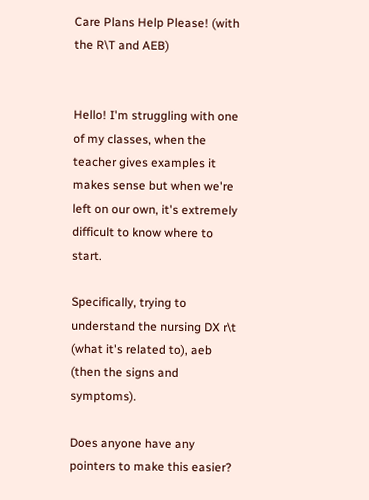Care Plans Help Please! (with the R\T and AEB)


Hello! I'm struggling with one of my classes, when the teacher gives examples it makes sense but when we're left on our own, it's extremely difficult to know where to start.

Specifically, trying to understand the nursing DX r\t (what it's related to), aeb (then the signs and symptoms).

Does anyone have any pointers to make this easier?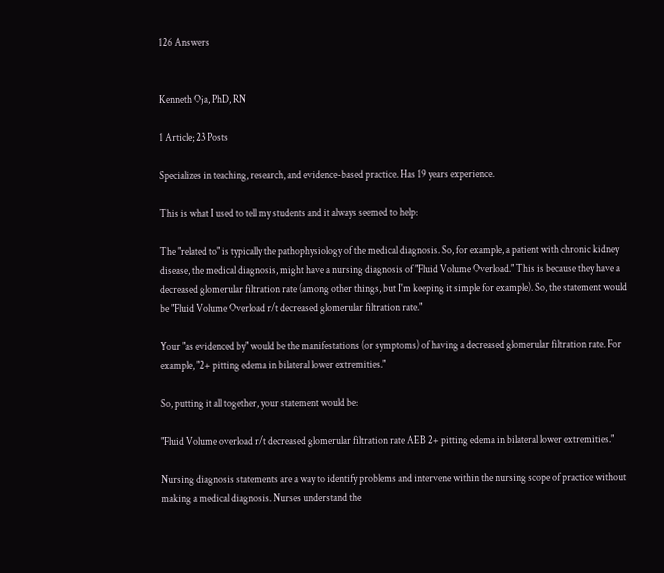126 Answers


Kenneth Oja, PhD, RN

1 Article; 23 Posts

Specializes in teaching, research, and evidence-based practice. Has 19 years experience.

This is what I used to tell my students and it always seemed to help:

The "related to" is typically the pathophysiology of the medical diagnosis. So, for example, a patient with chronic kidney disease, the medical diagnosis, might have a nursing diagnosis of "Fluid Volume Overload." This is because they have a decreased glomerular filtration rate (among other things, but I'm keeping it simple for example). So, the statement would be "Fluid Volume Overload r/t decreased glomerular filtration rate."

Your "as evidenced by" would be the manifestations (or symptoms) of having a decreased glomerular filtration rate. For example, "2+ pitting edema in bilateral lower extremities."

So, putting it all together, your statement would be:

"Fluid Volume overload r/t decreased glomerular filtration rate AEB 2+ pitting edema in bilateral lower extremities."

Nursing diagnosis statements are a way to identify problems and intervene within the nursing scope of practice without making a medical diagnosis. Nurses understand the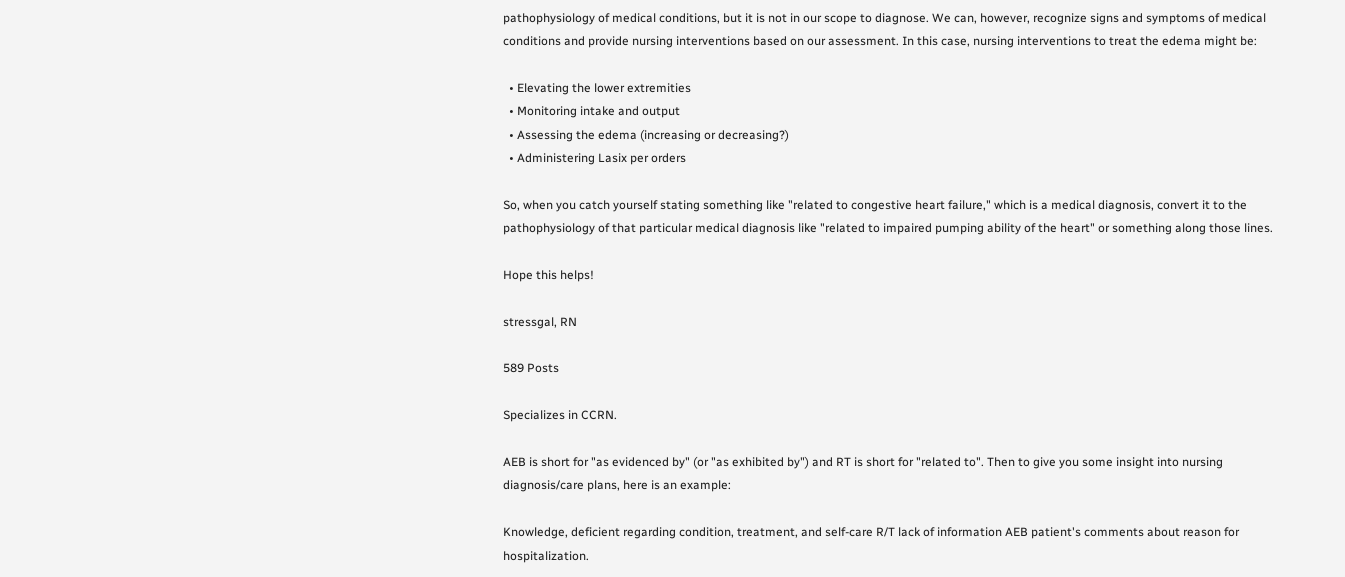pathophysiology of medical conditions, but it is not in our scope to diagnose. We can, however, recognize signs and symptoms of medical conditions and provide nursing interventions based on our assessment. In this case, nursing interventions to treat the edema might be:

  • Elevating the lower extremities
  • Monitoring intake and output
  • Assessing the edema (increasing or decreasing?)
  • Administering Lasix per orders

So, when you catch yourself stating something like "related to congestive heart failure," which is a medical diagnosis, convert it to the pathophysiology of that particular medical diagnosis like "related to impaired pumping ability of the heart" or something along those lines.

Hope this helps!

stressgal, RN

589 Posts

Specializes in CCRN.

AEB is short for "as evidenced by" (or "as exhibited by") and RT is short for "related to". Then to give you some insight into nursing diagnosis/care plans, here is an example:

Knowledge, deficient regarding condition, treatment, and self-care R/T lack of information AEB patient's comments about reason for hospitalization.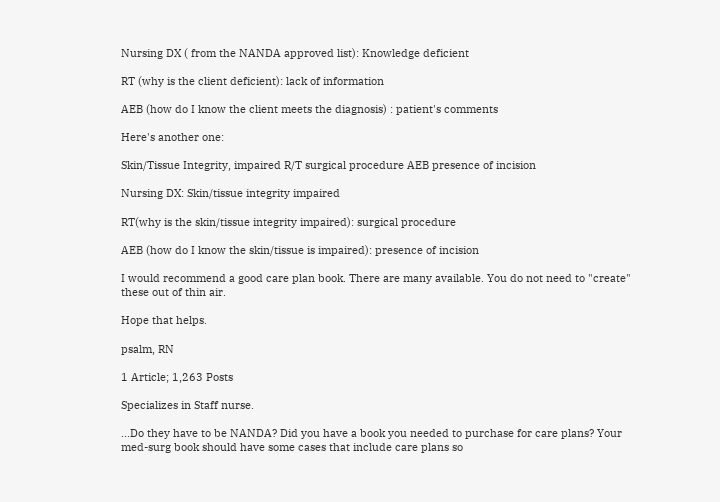Nursing DX ( from the NANDA approved list): Knowledge deficient

RT (why is the client deficient): lack of information

AEB (how do I know the client meets the diagnosis) : patient's comments

Here's another one:

Skin/Tissue Integrity, impaired R/T surgical procedure AEB presence of incision

Nursing DX: Skin/tissue integrity impaired

RT(why is the skin/tissue integrity impaired): surgical procedure

AEB (how do I know the skin/tissue is impaired): presence of incision

I would recommend a good care plan book. There are many available. You do not need to "create" these out of thin air.

Hope that helps.

psalm, RN

1 Article; 1,263 Posts

Specializes in Staff nurse.

...Do they have to be NANDA? Did you have a book you needed to purchase for care plans? Your med-surg book should have some cases that include care plans so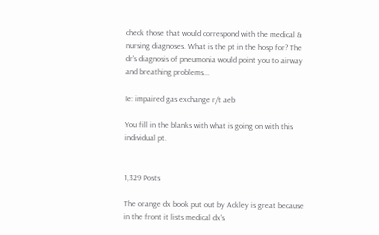check those that would correspond with the medical & nursing diagnoses. What is the pt in the hosp for? The dr's diagnosis of pneumonia would point you to airway and breathing problems...

Ie: impaired gas exchange r/t aeb

You fill in the blanks with what is going on with this individual pt.


1,329 Posts

The orange dx book put out by Ackley is great because in the front it lists medical dx's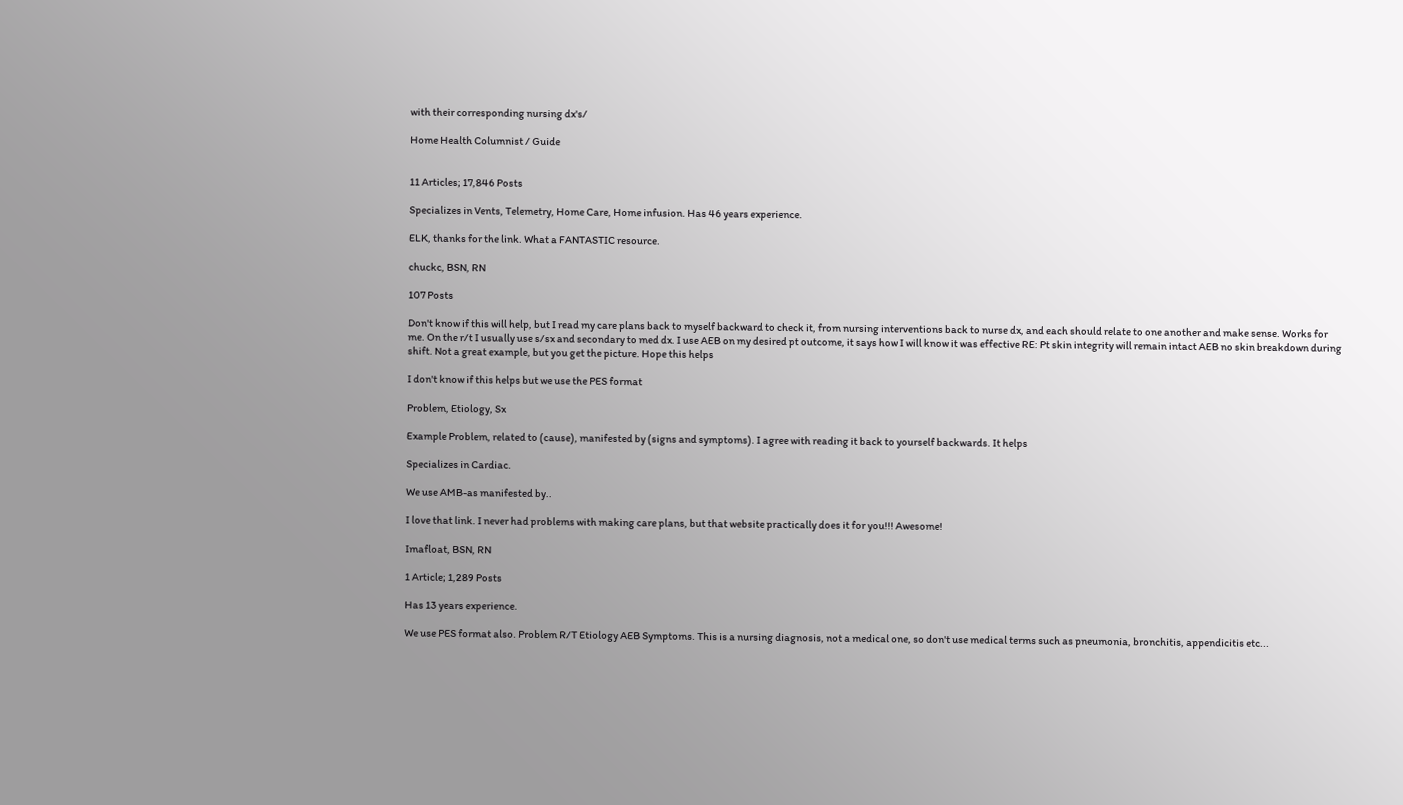with their corresponding nursing dx's/

Home Health Columnist / Guide


11 Articles; 17,846 Posts

Specializes in Vents, Telemetry, Home Care, Home infusion. Has 46 years experience.

ELK, thanks for the link. What a FANTASTIC resource.

chuckc, BSN, RN

107 Posts

Don't know if this will help, but I read my care plans back to myself backward to check it, from nursing interventions back to nurse dx, and each should relate to one another and make sense. Works for me. On the r/t I usually use s/sx and secondary to med dx. I use AEB on my desired pt outcome, it says how I will know it was effective RE: Pt skin integrity will remain intact AEB no skin breakdown during shift. Not a great example, but you get the picture. Hope this helps

I don't know if this helps but we use the PES format

Problem, Etiology, Sx

Example Problem, related to (cause), manifested by (signs and symptoms). I agree with reading it back to yourself backwards. It helps

Specializes in Cardiac.

We use AMB-as manifested by..

I love that link. I never had problems with making care plans, but that website practically does it for you!!! Awesome!

Imafloat, BSN, RN

1 Article; 1,289 Posts

Has 13 years experience.

We use PES format also. Problem R/T Etiology AEB Symptoms. This is a nursing diagnosis, not a medical one, so don't use medical terms such as pneumonia, bronchitis, appendicitis etc...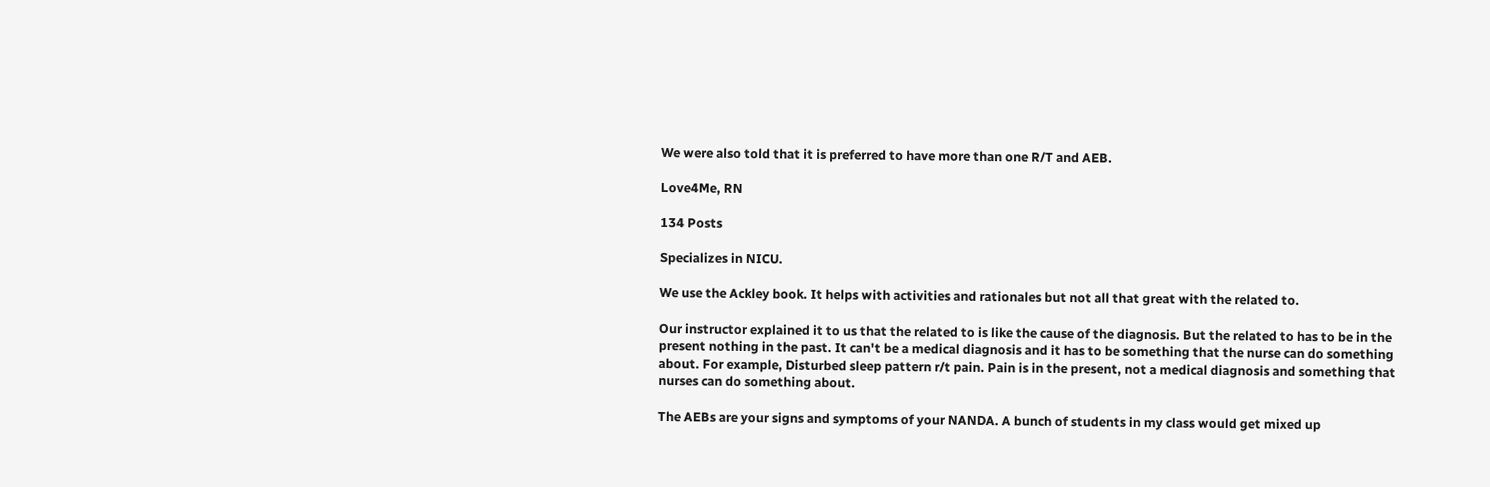We were also told that it is preferred to have more than one R/T and AEB.

Love4Me, RN

134 Posts

Specializes in NICU.

We use the Ackley book. It helps with activities and rationales but not all that great with the related to.

Our instructor explained it to us that the related to is like the cause of the diagnosis. But the related to has to be in the present nothing in the past. It can't be a medical diagnosis and it has to be something that the nurse can do something about. For example, Disturbed sleep pattern r/t pain. Pain is in the present, not a medical diagnosis and something that nurses can do something about.

The AEBs are your signs and symptoms of your NANDA. A bunch of students in my class would get mixed up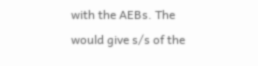with the AEBs. The would give s/s of the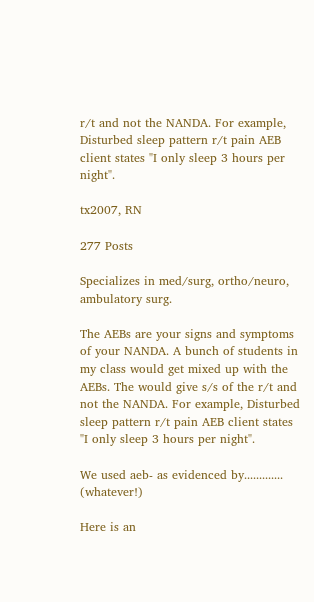r/t and not the NANDA. For example, Disturbed sleep pattern r/t pain AEB client states "I only sleep 3 hours per night".

tx2007, RN

277 Posts

Specializes in med/surg, ortho/neuro, ambulatory surg.

The AEBs are your signs and symptoms of your NANDA. A bunch of students in my class would get mixed up with the AEBs. The would give s/s of the r/t and not the NANDA. For example, Disturbed sleep pattern r/t pain AEB client states "I only sleep 3 hours per night".

We used aeb- as evidenced by............. (whatever!)

Here is an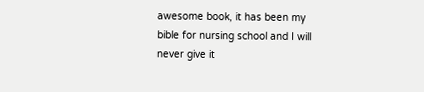awesome book, it has been my bible for nursing school and I will never give it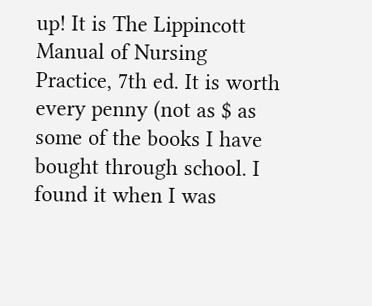up! It is The Lippincott Manual of Nursing Practice, 7th ed. It is worth every penny (not as $ as some of the books I have bought through school. I found it when I was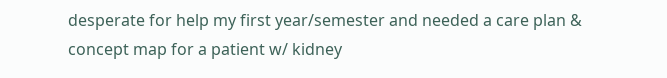desperate for help my first year/semester and needed a care plan & concept map for a patient w/ kidney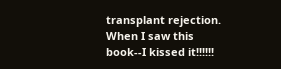transplant rejection. When I saw this book--I kissed it!!!!!!